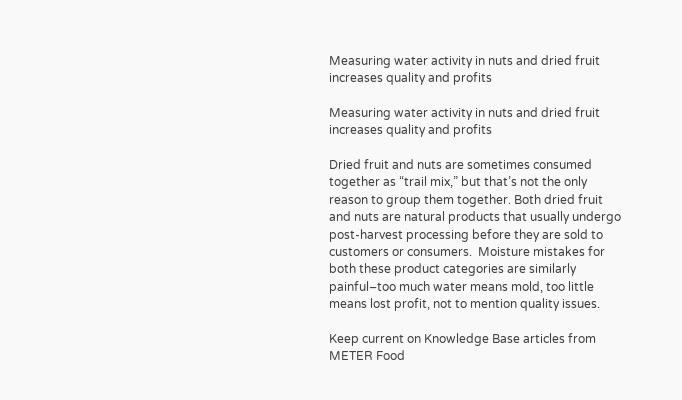Measuring water activity in nuts and dried fruit increases quality and profits

Measuring water activity in nuts and dried fruit increases quality and profits

Dried fruit and nuts are sometimes consumed together as “trail mix,” but that’s not the only reason to group them together. Both dried fruit and nuts are natural products that usually undergo post-harvest processing before they are sold to customers or consumers.  Moisture mistakes for both these product categories are similarly painful–too much water means mold, too little means lost profit, not to mention quality issues.

Keep current on Knowledge Base articles from METER Food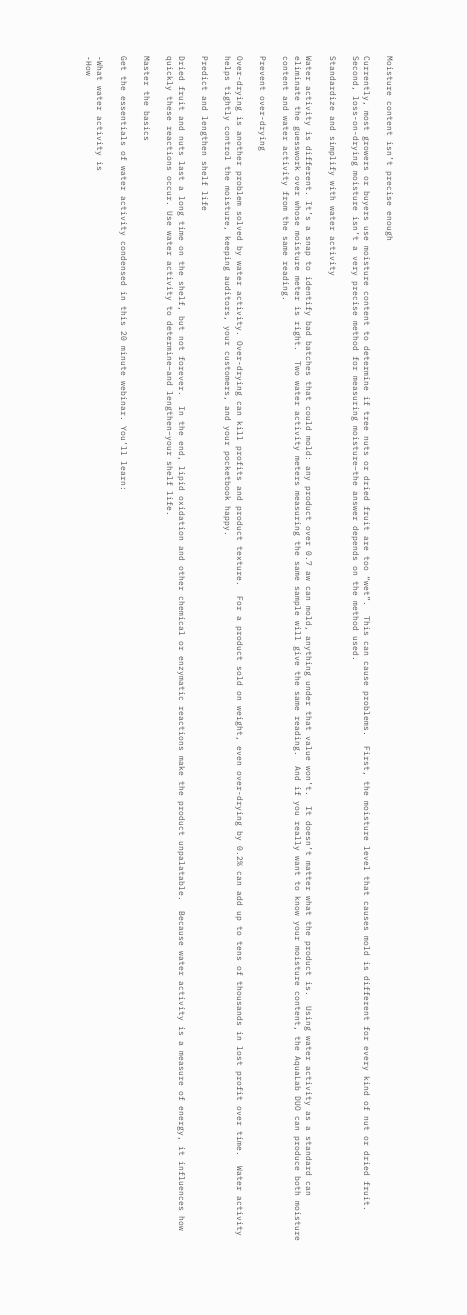Moisture content isn’t precise enough

Currently, most growers or buyers use moisture content to determine if tree nuts or dried fruit are too “wet”.  This can cause problems.  First, the moisture level that causes mold is different for every kind of nut or dried fruit.  Second, loss-on-drying moisture isn’t a very precise method for measuring moisture–the answer depends on the method used.

Standardize and simplify with water activity

Water activity is different. It’s a snap to identify bad batches that could mold: any product over 0.7 aw can mold, anything under that value won’t.  It doesn’t matter what the product is.  Using water activity as a standard can eliminate the guesswork over whose moisture meter is right.  Two water activity meters measuring the same sample will give the same reading.  And if you really want to know your moisture content, the AquaLab DUO can produce both moisture content and water activity from the same reading.

Prevent over-drying

Over-drying is another problem solved by water activity. Over-drying can kill profits and product texture.  For a product sold on weight, even over-drying by 0.2% can add up to tens of thousands in lost profit over time.  Water activity helps tightly control the moisture, keeping auditors, your customers, and your pocketbook happy.

Predict and lengthen shelf life

Dried fruit and nuts last a long time on the shelf, but not forever.  In the end, lipid oxidation and other chemical or enzymatic reactions make the product unpalatable.  Because water activity is a measure of energy, it influences how quickly these reactions occur. Use water activity to determine–and lengthen–your shelf life.

Master the basics

Get the essentials of water activity condensed in this 20 minute webinar. You’ll learn:

-What water activity is
-How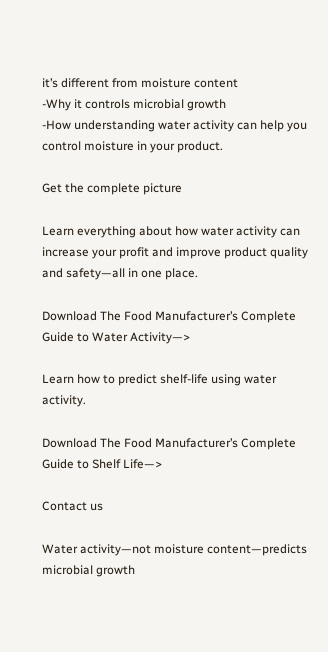it’s different from moisture content
-Why it controls microbial growth
-How understanding water activity can help you control moisture in your product.

Get the complete picture

Learn everything about how water activity can increase your profit and improve product quality and safety—all in one place.

Download The Food Manufacturer’s Complete Guide to Water Activity—>

Learn how to predict shelf-life using water activity.

Download The Food Manufacturer’s Complete Guide to Shelf Life—>

Contact us

Water activity—not moisture content—predicts microbial growth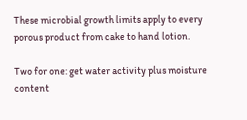These microbial growth limits apply to every porous product from cake to hand lotion.

Two for one: get water activity plus moisture content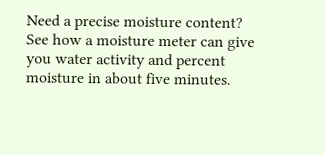Need a precise moisture content? See how a moisture meter can give you water activity and percent moisture in about five minutes.